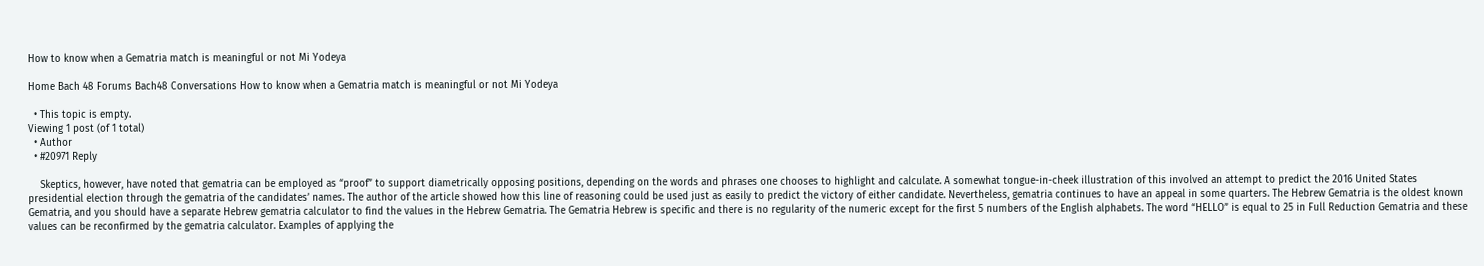How to know when a Gematria match is meaningful or not Mi Yodeya

Home Bach 48 Forums Bach48 Conversations How to know when a Gematria match is meaningful or not Mi Yodeya

  • This topic is empty.
Viewing 1 post (of 1 total)
  • Author
  • #20971 Reply

    Skeptics, however, have noted that gematria can be employed as “proof” to support diametrically opposing positions, depending on the words and phrases one chooses to highlight and calculate. A somewhat tongue-in-cheek illustration of this involved an attempt to predict the 2016 United States presidential election through the gematria of the candidates’ names. The author of the article showed how this line of reasoning could be used just as easily to predict the victory of either candidate. Nevertheless, gematria continues to have an appeal in some quarters. The Hebrew Gematria is the oldest known Gematria, and you should have a separate Hebrew gematria calculator to find the values in the Hebrew Gematria. The Gematria Hebrew is specific and there is no regularity of the numeric except for the first 5 numbers of the English alphabets. The word “HELLO” is equal to 25 in Full Reduction Gematria and these values can be reconfirmed by the gematria calculator. Examples of applying the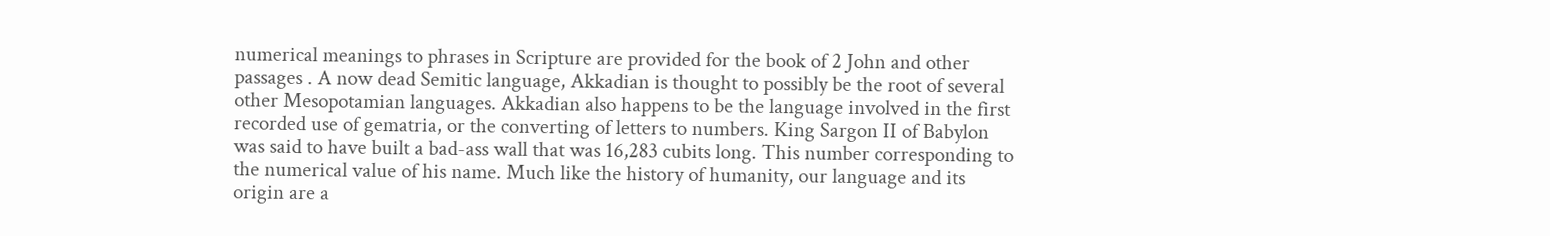numerical meanings to phrases in Scripture are provided for the book of 2 John and other passages . A now dead Semitic language, Akkadian is thought to possibly be the root of several other Mesopotamian languages. Akkadian also happens to be the language involved in the first recorded use of gematria, or the converting of letters to numbers. King Sargon II of Babylon was said to have built a bad-ass wall that was 16,283 cubits long. This number corresponding to the numerical value of his name. Much like the history of humanity, our language and its origin are a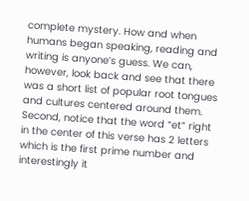complete mystery. How and when humans began speaking, reading and writing is anyone’s guess. We can, however, look back and see that there was a short list of popular root tongues and cultures centered around them. Second, notice that the word “et” right in the center of this verse has 2 letters which is the first prime number and interestingly it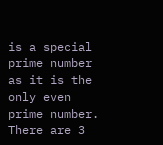is a special prime number as it is the only even prime number. There are 3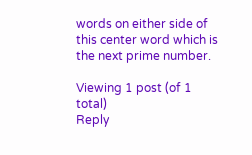words on either side of this center word which is the next prime number.

Viewing 1 post (of 1 total)
Reply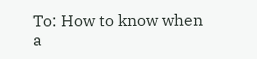To: How to know when a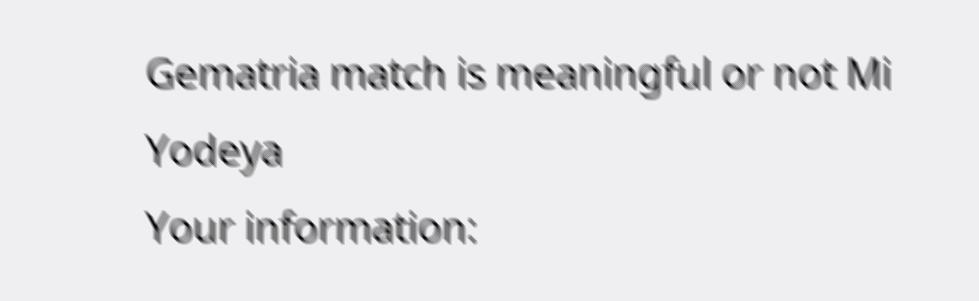Gematria match is meaningful or not Mi Yodeya
Your information: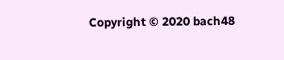Copyright © 2020 bach48